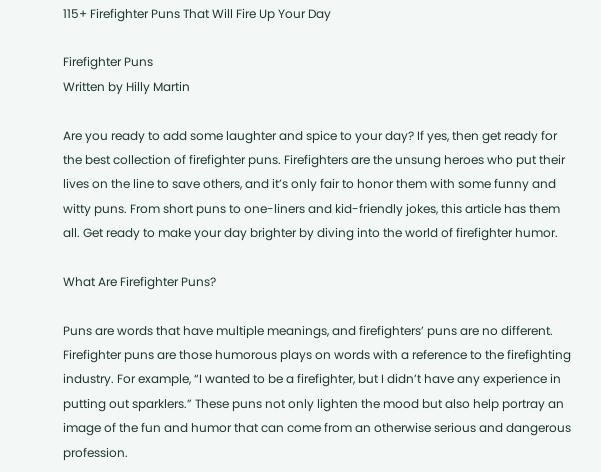115+ Firefighter Puns That Will Fire Up Your Day

Firefighter Puns
Written by Hilly Martin

Are you ready to add some laughter and spice to your day? If yes, then get ready for the best collection of firefighter puns. Firefighters are the unsung heroes who put their lives on the line to save others, and it’s only fair to honor them with some funny and witty puns. From short puns to one-liners and kid-friendly jokes, this article has them all. Get ready to make your day brighter by diving into the world of firefighter humor.

What Are Firefighter Puns?

Puns are words that have multiple meanings, and firefighters’ puns are no different. Firefighter puns are those humorous plays on words with a reference to the firefighting industry. For example, “I wanted to be a firefighter, but I didn’t have any experience in putting out sparklers.” These puns not only lighten the mood but also help portray an image of the fun and humor that can come from an otherwise serious and dangerous profession.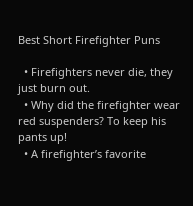Best Short Firefighter Puns

  • Firefighters never die, they just burn out.
  • Why did the firefighter wear red suspenders? To keep his pants up!
  • A firefighter’s favorite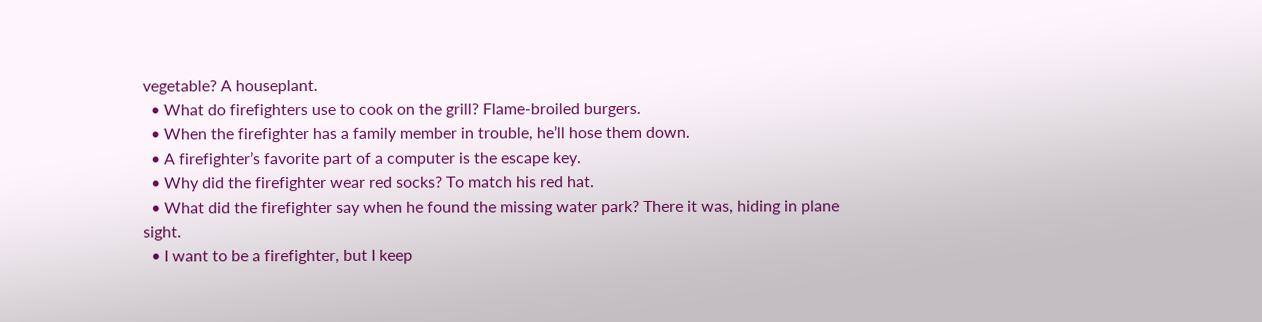vegetable? A houseplant.
  • What do firefighters use to cook on the grill? Flame-broiled burgers.
  • When the firefighter has a family member in trouble, he’ll hose them down.
  • A firefighter’s favorite part of a computer is the escape key.
  • Why did the firefighter wear red socks? To match his red hat.
  • What did the firefighter say when he found the missing water park? There it was, hiding in plane sight.
  • I want to be a firefighter, but I keep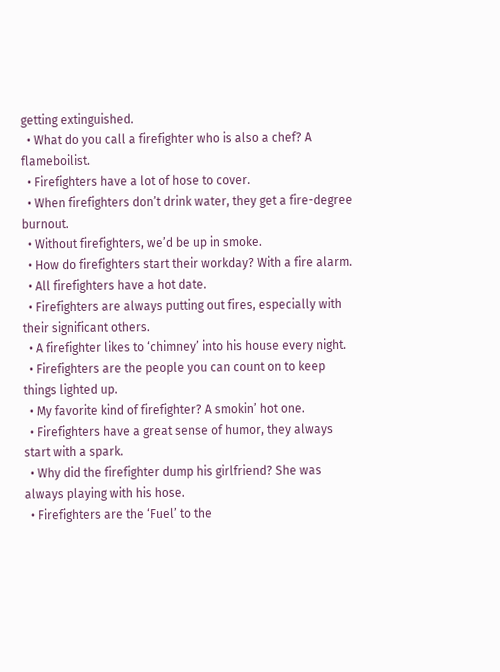getting extinguished.
  • What do you call a firefighter who is also a chef? A flameboilist.
  • Firefighters have a lot of hose to cover.
  • When firefighters don’t drink water, they get a fire-degree burnout.
  • Without firefighters, we’d be up in smoke.
  • How do firefighters start their workday? With a fire alarm.
  • All firefighters have a hot date.
  • Firefighters are always putting out fires, especially with their significant others.
  • A firefighter likes to ‘chimney’ into his house every night.
  • Firefighters are the people you can count on to keep things lighted up.
  • My favorite kind of firefighter? A smokin’ hot one.
  • Firefighters have a great sense of humor, they always start with a spark.
  • Why did the firefighter dump his girlfriend? She was always playing with his hose.
  • Firefighters are the ‘Fuel’ to the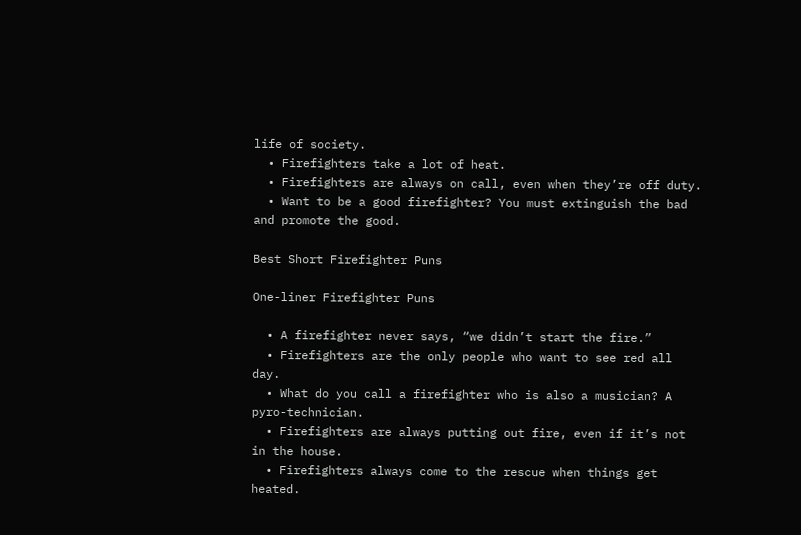life of society.
  • Firefighters take a lot of heat.
  • Firefighters are always on call, even when they’re off duty.
  • Want to be a good firefighter? You must extinguish the bad and promote the good.

Best Short Firefighter Puns

One-liner Firefighter Puns

  • A firefighter never says, “we didn’t start the fire.”
  • Firefighters are the only people who want to see red all day.
  • What do you call a firefighter who is also a musician? A pyro-technician.
  • Firefighters are always putting out fire, even if it’s not in the house.
  • Firefighters always come to the rescue when things get heated.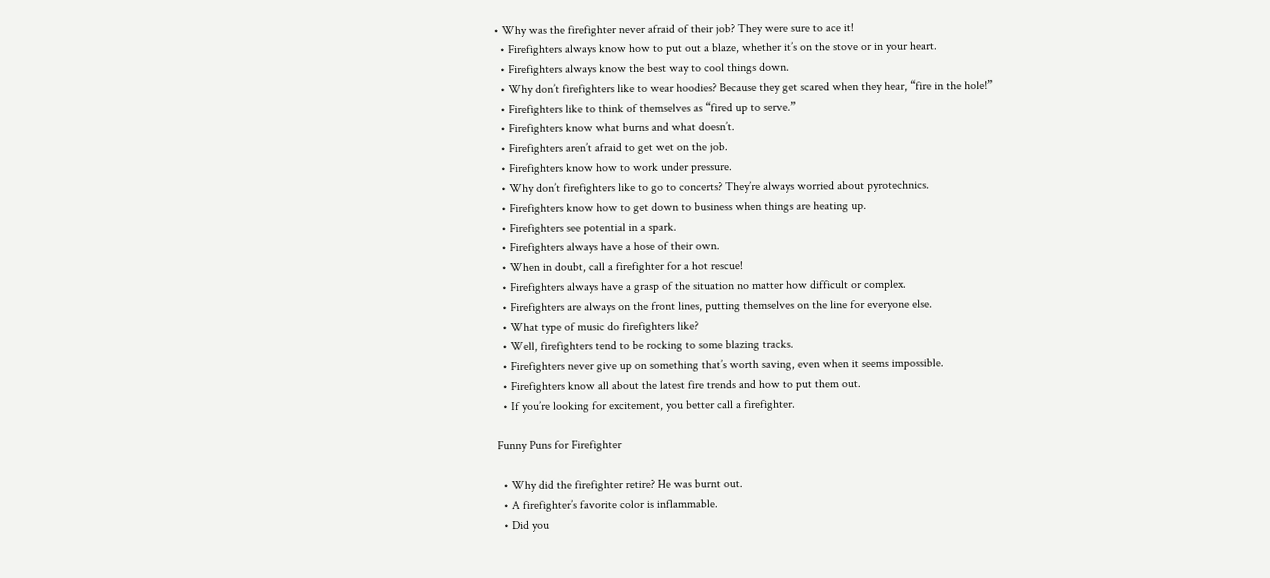• Why was the firefighter never afraid of their job? They were sure to ace it!
  • Firefighters always know how to put out a blaze, whether it’s on the stove or in your heart.
  • Firefighters always know the best way to cool things down.
  • Why don’t firefighters like to wear hoodies? Because they get scared when they hear, “fire in the hole!”
  • Firefighters like to think of themselves as “fired up to serve.”
  • Firefighters know what burns and what doesn’t.
  • Firefighters aren’t afraid to get wet on the job.
  • Firefighters know how to work under pressure.
  • Why don’t firefighters like to go to concerts? They’re always worried about pyrotechnics.
  • Firefighters know how to get down to business when things are heating up.
  • Firefighters see potential in a spark.
  • Firefighters always have a hose of their own.
  • When in doubt, call a firefighter for a hot rescue!
  • Firefighters always have a grasp of the situation no matter how difficult or complex.
  • Firefighters are always on the front lines, putting themselves on the line for everyone else.
  • What type of music do firefighters like?
  • Well, firefighters tend to be rocking to some blazing tracks.
  • Firefighters never give up on something that’s worth saving, even when it seems impossible.
  • Firefighters know all about the latest fire trends and how to put them out.
  • If you’re looking for excitement, you better call a firefighter.

Funny Puns for Firefighter

  • Why did the firefighter retire? He was burnt out.
  • A firefighter’s favorite color is inflammable.
  • Did you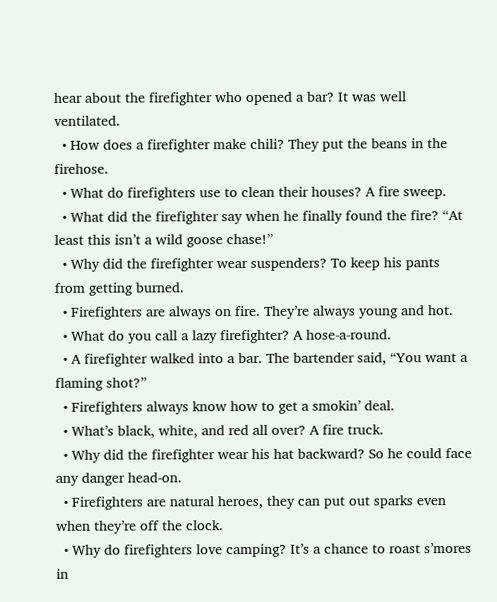hear about the firefighter who opened a bar? It was well ventilated.
  • How does a firefighter make chili? They put the beans in the firehose.
  • What do firefighters use to clean their houses? A fire sweep.
  • What did the firefighter say when he finally found the fire? “At least this isn’t a wild goose chase!”
  • Why did the firefighter wear suspenders? To keep his pants from getting burned.
  • Firefighters are always on fire. They’re always young and hot.
  • What do you call a lazy firefighter? A hose-a-round.
  • A firefighter walked into a bar. The bartender said, “You want a flaming shot?”
  • Firefighters always know how to get a smokin’ deal.
  • What’s black, white, and red all over? A fire truck.
  • Why did the firefighter wear his hat backward? So he could face any danger head-on.
  • Firefighters are natural heroes, they can put out sparks even when they’re off the clock.
  • Why do firefighters love camping? It’s a chance to roast s’mores in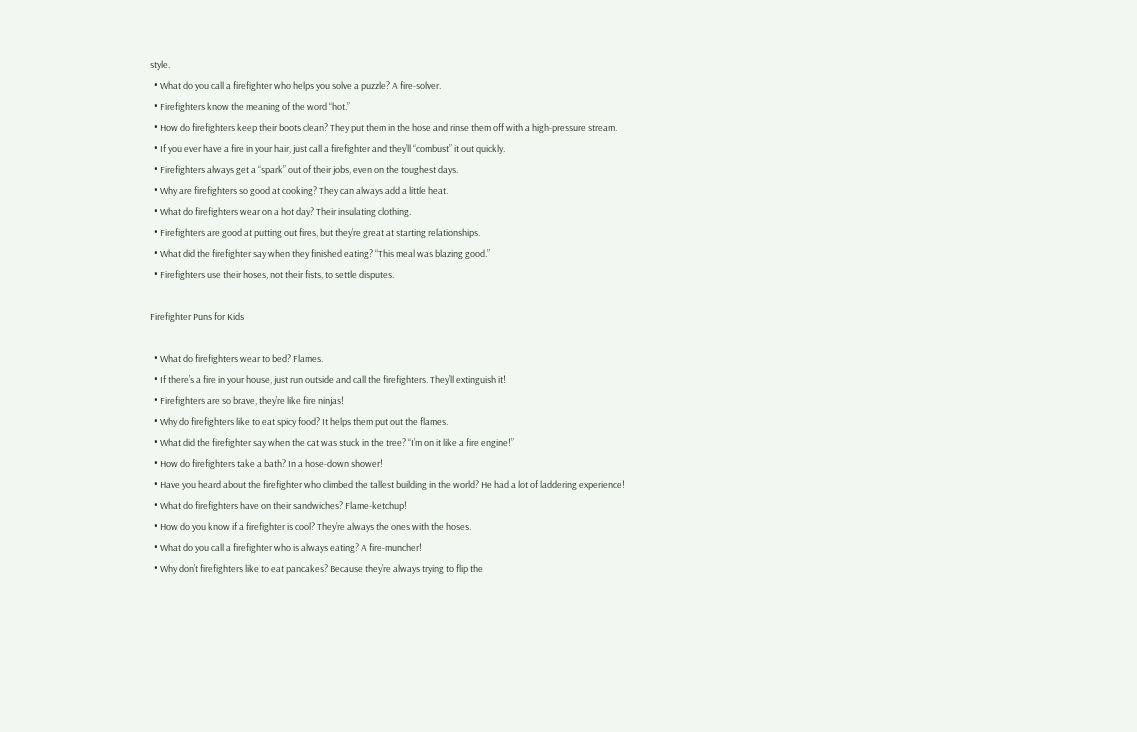style.
  • What do you call a firefighter who helps you solve a puzzle? A fire-solver.
  • Firefighters know the meaning of the word “hot.”
  • How do firefighters keep their boots clean? They put them in the hose and rinse them off with a high-pressure stream.
  • If you ever have a fire in your hair, just call a firefighter and they’ll “combust” it out quickly.
  • Firefighters always get a “spark” out of their jobs, even on the toughest days.
  • Why are firefighters so good at cooking? They can always add a little heat.
  • What do firefighters wear on a hot day? Their insulating clothing.
  • Firefighters are good at putting out fires, but they’re great at starting relationships.
  • What did the firefighter say when they finished eating? “This meal was blazing good.”
  • Firefighters use their hoses, not their fists, to settle disputes.

Firefighter Puns for Kids

  • What do firefighters wear to bed? Flames.
  • If there’s a fire in your house, just run outside and call the firefighters. They’ll extinguish it!
  • Firefighters are so brave, they’re like fire ninjas!
  • Why do firefighters like to eat spicy food? It helps them put out the flames.
  • What did the firefighter say when the cat was stuck in the tree? “I’m on it like a fire engine!”
  • How do firefighters take a bath? In a hose-down shower!
  • Have you heard about the firefighter who climbed the tallest building in the world? He had a lot of laddering experience!
  • What do firefighters have on their sandwiches? Flame-ketchup!
  • How do you know if a firefighter is cool? They’re always the ones with the hoses.
  • What do you call a firefighter who is always eating? A fire-muncher!
  • Why don’t firefighters like to eat pancakes? Because they’re always trying to flip the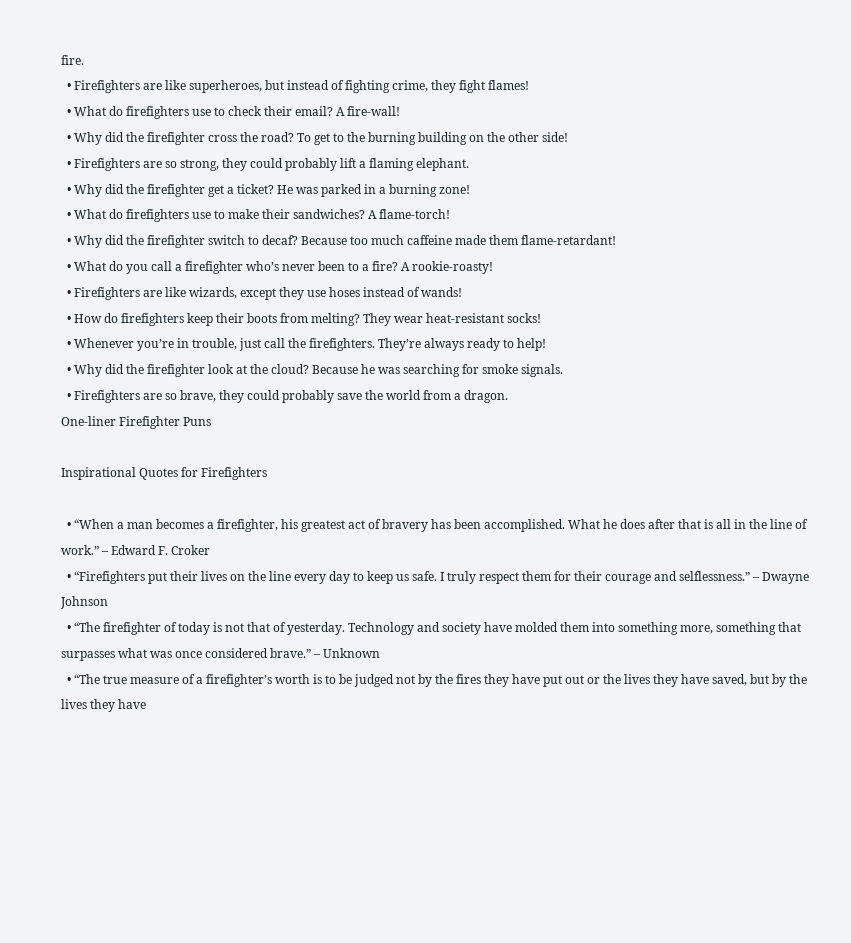fire.
  • Firefighters are like superheroes, but instead of fighting crime, they fight flames!
  • What do firefighters use to check their email? A fire-wall!
  • Why did the firefighter cross the road? To get to the burning building on the other side!
  • Firefighters are so strong, they could probably lift a flaming elephant.
  • Why did the firefighter get a ticket? He was parked in a burning zone!
  • What do firefighters use to make their sandwiches? A flame-torch!
  • Why did the firefighter switch to decaf? Because too much caffeine made them flame-retardant!
  • What do you call a firefighter who’s never been to a fire? A rookie-roasty!
  • Firefighters are like wizards, except they use hoses instead of wands!
  • How do firefighters keep their boots from melting? They wear heat-resistant socks!
  • Whenever you’re in trouble, just call the firefighters. They’re always ready to help!
  • Why did the firefighter look at the cloud? Because he was searching for smoke signals.
  • Firefighters are so brave, they could probably save the world from a dragon.
One-liner Firefighter Puns

Inspirational Quotes for Firefighters

  • “When a man becomes a firefighter, his greatest act of bravery has been accomplished. What he does after that is all in the line of work.” – Edward F. Croker
  • “Firefighters put their lives on the line every day to keep us safe. I truly respect them for their courage and selflessness.” – Dwayne Johnson
  • “The firefighter of today is not that of yesterday. Technology and society have molded them into something more, something that surpasses what was once considered brave.” – Unknown
  • “The true measure of a firefighter’s worth is to be judged not by the fires they have put out or the lives they have saved, but by the lives they have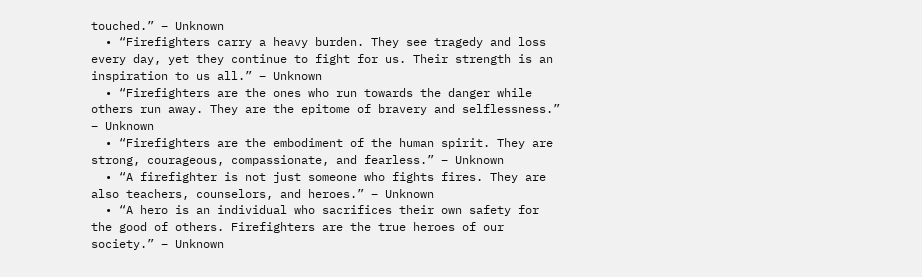touched.” – Unknown
  • “Firefighters carry a heavy burden. They see tragedy and loss every day, yet they continue to fight for us. Their strength is an inspiration to us all.” – Unknown
  • “Firefighters are the ones who run towards the danger while others run away. They are the epitome of bravery and selflessness.” – Unknown
  • “Firefighters are the embodiment of the human spirit. They are strong, courageous, compassionate, and fearless.” – Unknown
  • “A firefighter is not just someone who fights fires. They are also teachers, counselors, and heroes.” – Unknown
  • “A hero is an individual who sacrifices their own safety for the good of others. Firefighters are the true heroes of our society.” – Unknown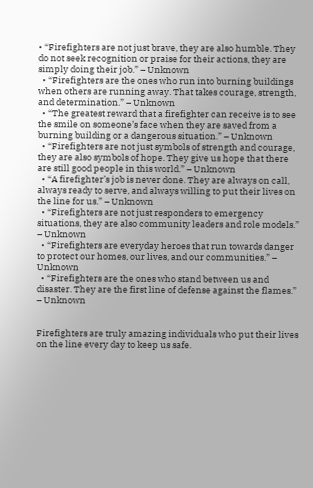• “Firefighters are not just brave, they are also humble. They do not seek recognition or praise for their actions, they are simply doing their job.” – Unknown
  • “Firefighters are the ones who run into burning buildings when others are running away. That takes courage, strength, and determination.” – Unknown
  • “The greatest reward that a firefighter can receive is to see the smile on someone’s face when they are saved from a burning building or a dangerous situation.” – Unknown
  • “Firefighters are not just symbols of strength and courage, they are also symbols of hope. They give us hope that there are still good people in this world.” – Unknown
  • “A firefighter’s job is never done. They are always on call, always ready to serve, and always willing to put their lives on the line for us.” – Unknown
  • “Firefighters are not just responders to emergency situations, they are also community leaders and role models.” – Unknown
  • “Firefighters are everyday heroes that run towards danger to protect our homes, our lives, and our communities.” – Unknown
  • “Firefighters are the ones who stand between us and disaster. They are the first line of defense against the flames.” – Unknown


Firefighters are truly amazing individuals who put their lives on the line every day to keep us safe.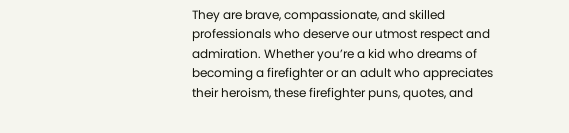They are brave, compassionate, and skilled professionals who deserve our utmost respect and admiration. Whether you’re a kid who dreams of becoming a firefighter or an adult who appreciates their heroism, these firefighter puns, quotes, and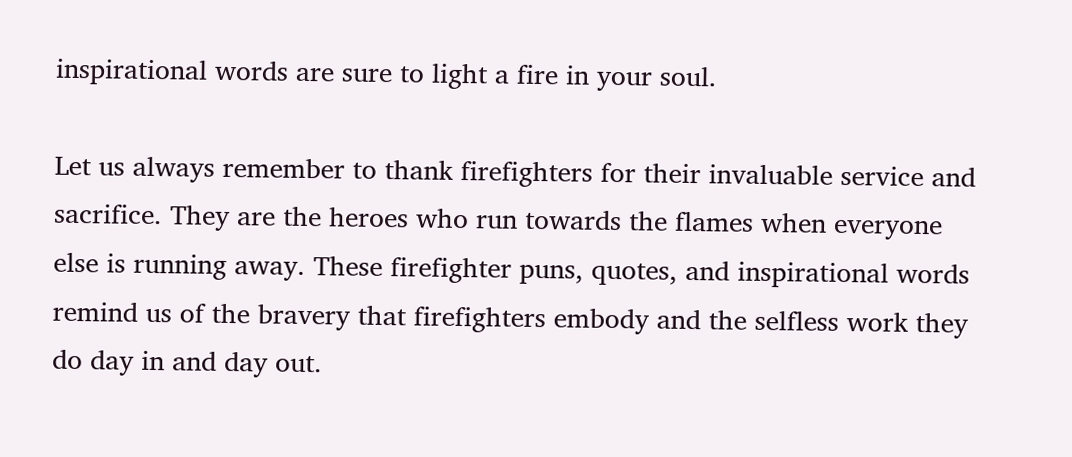inspirational words are sure to light a fire in your soul.

Let us always remember to thank firefighters for their invaluable service and sacrifice. They are the heroes who run towards the flames when everyone else is running away. These firefighter puns, quotes, and inspirational words remind us of the bravery that firefighters embody and the selfless work they do day in and day out.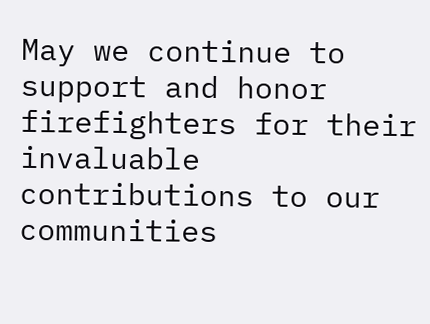May we continue to support and honor firefighters for their invaluable contributions to our communities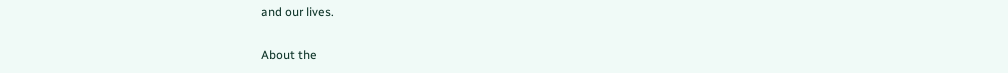and our lives.

About the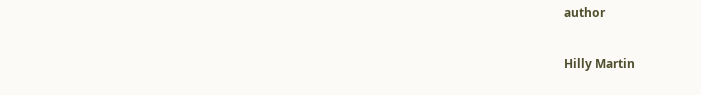author

Hilly Martin